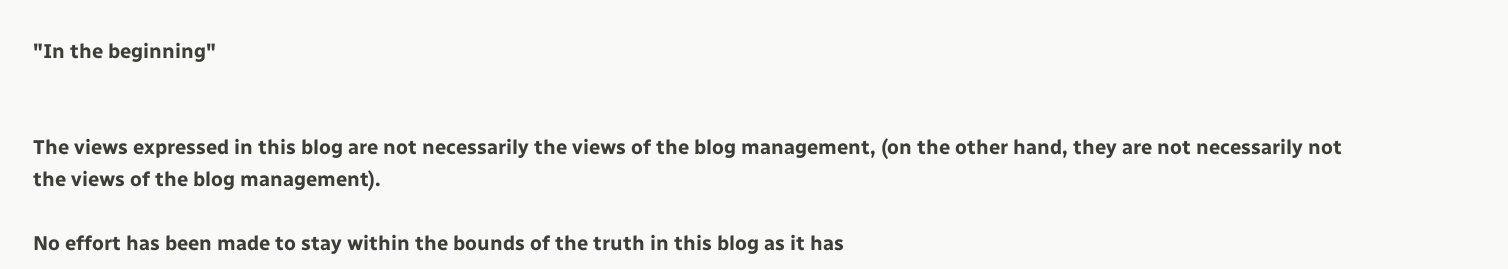"In the beginning"


The views expressed in this blog are not necessarily the views of the blog management, (on the other hand, they are not necessarily not the views of the blog management).

No effort has been made to stay within the bounds of the truth in this blog as it has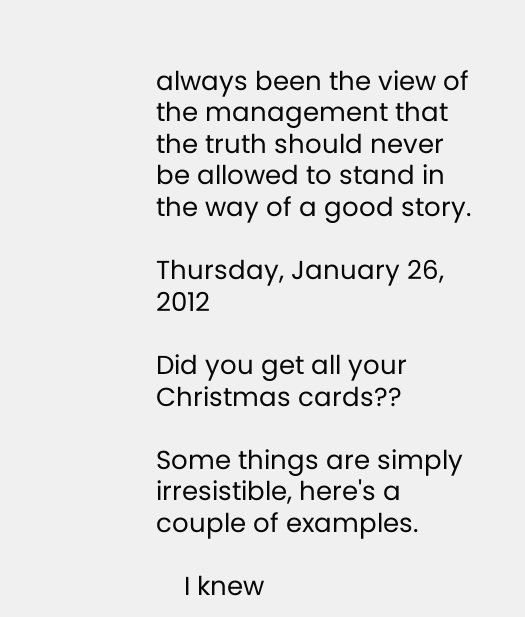always been the view of the management that the truth should never be allowed to stand in the way of a good story.

Thursday, January 26, 2012

Did you get all your Christmas cards??

Some things are simply irresistible, here's a couple of examples.

    I knew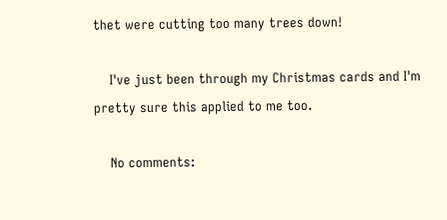thet were cutting too many trees down!

    I've just been through my Christmas cards and I'm pretty sure this applied to me too.

    No comments: